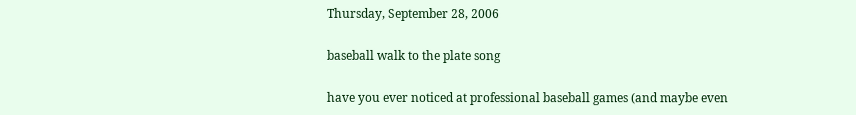Thursday, September 28, 2006

baseball walk to the plate song

have you ever noticed at professional baseball games (and maybe even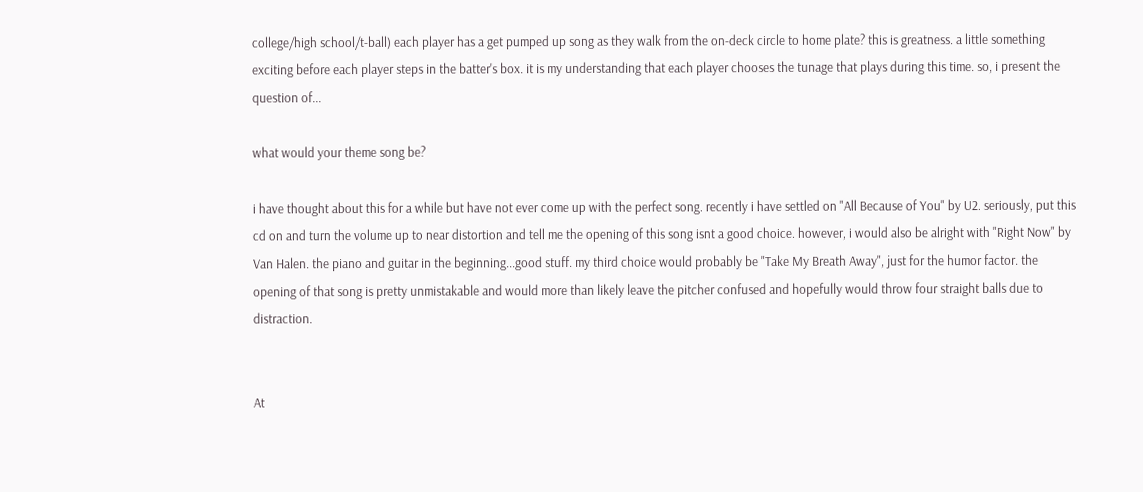college/high school/t-ball) each player has a get pumped up song as they walk from the on-deck circle to home plate? this is greatness. a little something exciting before each player steps in the batter's box. it is my understanding that each player chooses the tunage that plays during this time. so, i present the question of...

what would your theme song be?

i have thought about this for a while but have not ever come up with the perfect song. recently i have settled on "All Because of You" by U2. seriously, put this cd on and turn the volume up to near distortion and tell me the opening of this song isnt a good choice. however, i would also be alright with "Right Now" by Van Halen. the piano and guitar in the beginning...good stuff. my third choice would probably be "Take My Breath Away", just for the humor factor. the opening of that song is pretty unmistakable and would more than likely leave the pitcher confused and hopefully would throw four straight balls due to distraction.


At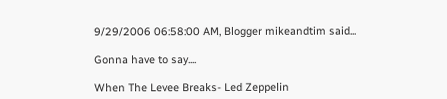9/29/2006 06:58:00 AM, Blogger mikeandtim said...

Gonna have to say....

When The Levee Breaks- Led Zeppelin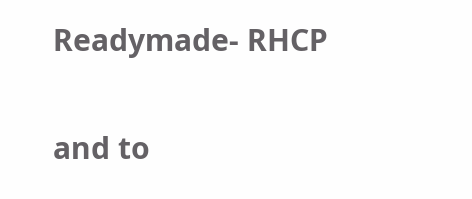Readymade- RHCP

and to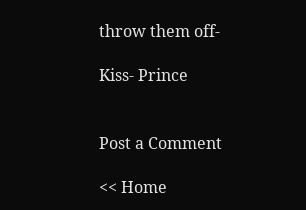throw them off-

Kiss- Prince


Post a Comment

<< Home